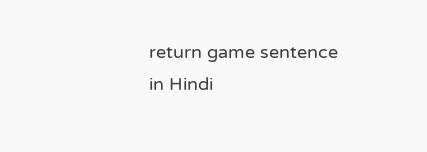return game sentence in Hindi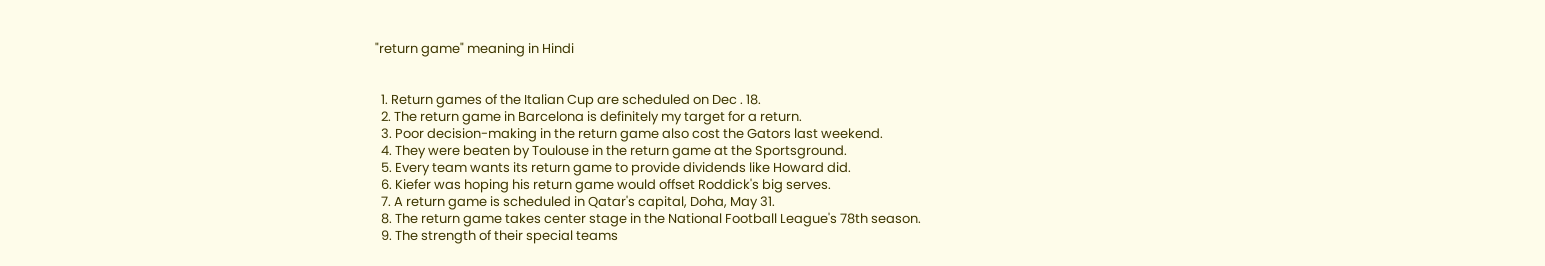"return game" meaning in Hindi


  1. Return games of the Italian Cup are scheduled on Dec . 18.
  2. The return game in Barcelona is definitely my target for a return.
  3. Poor decision-making in the return game also cost the Gators last weekend.
  4. They were beaten by Toulouse in the return game at the Sportsground.
  5. Every team wants its return game to provide dividends like Howard did.
  6. Kiefer was hoping his return game would offset Roddick's big serves.
  7. A return game is scheduled in Qatar's capital, Doha, May 31.
  8. The return game takes center stage in the National Football League's 78th season.
  9. The strength of their special teams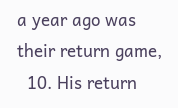a year ago was their return game,
  10. His return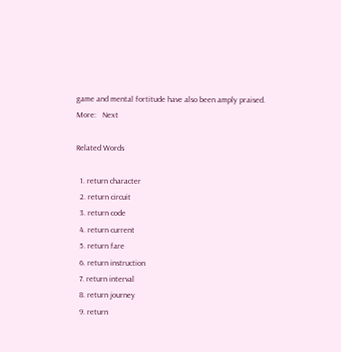game and mental fortitude have also been amply praised.
More:   Next

Related Words

  1. return character
  2. return circuit
  3. return code
  4. return current
  5. return fare
  6. return instruction
  7. return interval
  8. return journey
  9. return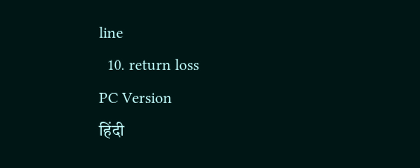line
  10. return loss
PC Version
हिंदी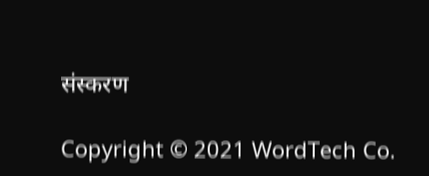संस्करण

Copyright © 2021 WordTech Co.